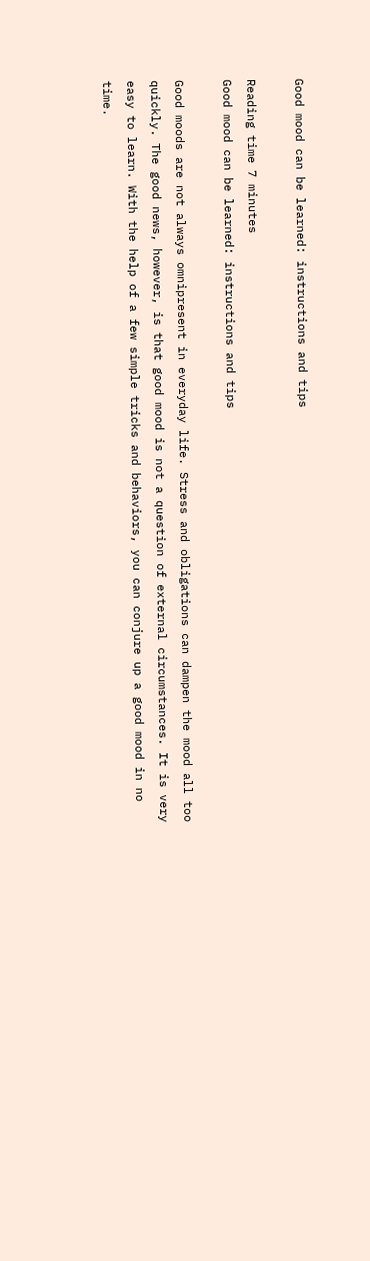Good mood can be learned: instructions and tips

Reading time 7 minutes
Good mood can be learned: instructions and tips

Good moods are not always omnipresent in everyday life. Stress and obligations can dampen the mood all too quickly. The good news, however, is that good mood is not a question of external circumstances. It is very easy to learn. With the help of a few simple tricks and behaviors, you can conjure up a good mood in no time.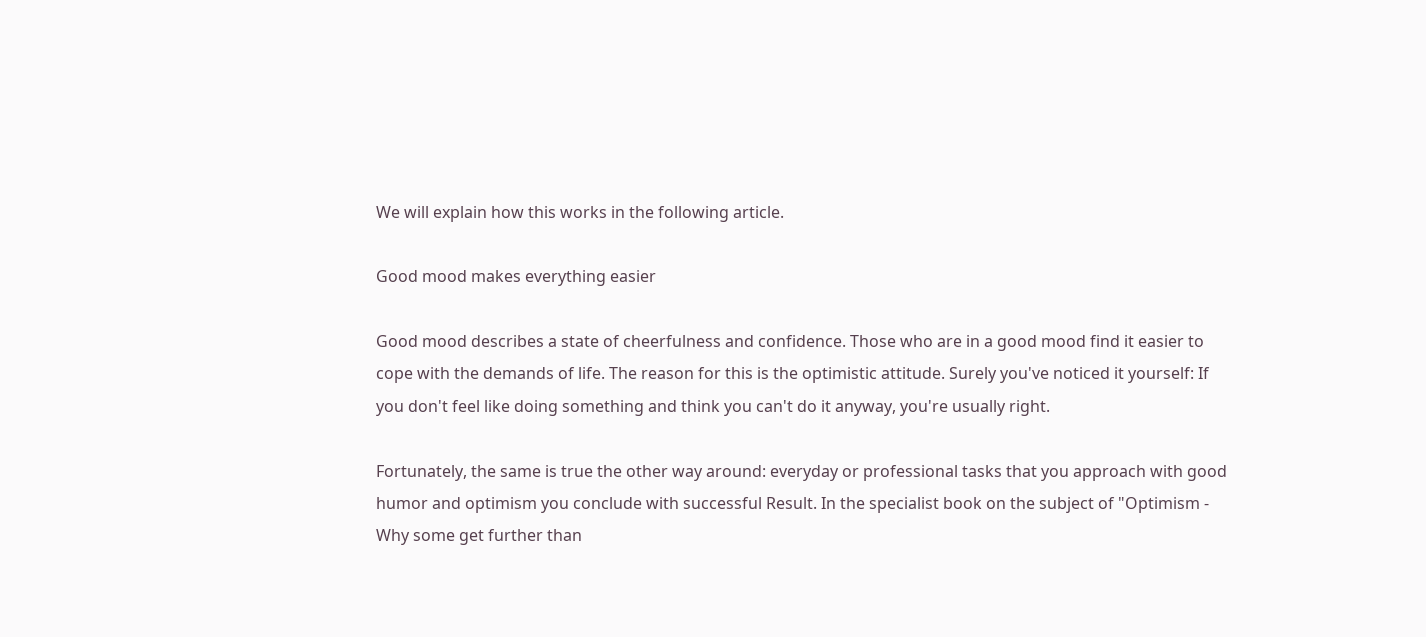We will explain how this works in the following article.

Good mood makes everything easier

Good mood describes a state of cheerfulness and confidence. Those who are in a good mood find it easier to cope with the demands of life. The reason for this is the optimistic attitude. Surely you've noticed it yourself: If you don't feel like doing something and think you can't do it anyway, you're usually right.

Fortunately, the same is true the other way around: everyday or professional tasks that you approach with good humor and optimism you conclude with successful Result. In the specialist book on the subject of "Optimism - Why some get further than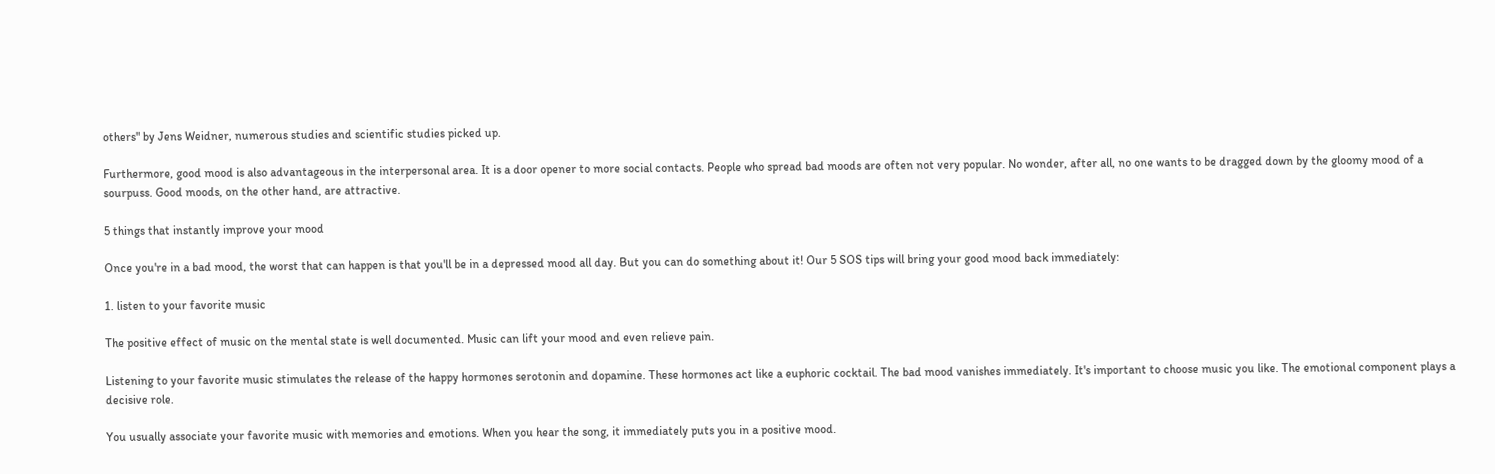others" by Jens Weidner, numerous studies and scientific studies picked up.

Furthermore, good mood is also advantageous in the interpersonal area. It is a door opener to more social contacts. People who spread bad moods are often not very popular. No wonder, after all, no one wants to be dragged down by the gloomy mood of a sourpuss. Good moods, on the other hand, are attractive.

5 things that instantly improve your mood

Once you're in a bad mood, the worst that can happen is that you'll be in a depressed mood all day. But you can do something about it! Our 5 SOS tips will bring your good mood back immediately:

1. listen to your favorite music

The positive effect of music on the mental state is well documented. Music can lift your mood and even relieve pain.

Listening to your favorite music stimulates the release of the happy hormones serotonin and dopamine. These hormones act like a euphoric cocktail. The bad mood vanishes immediately. It's important to choose music you like. The emotional component plays a decisive role.

You usually associate your favorite music with memories and emotions. When you hear the song, it immediately puts you in a positive mood.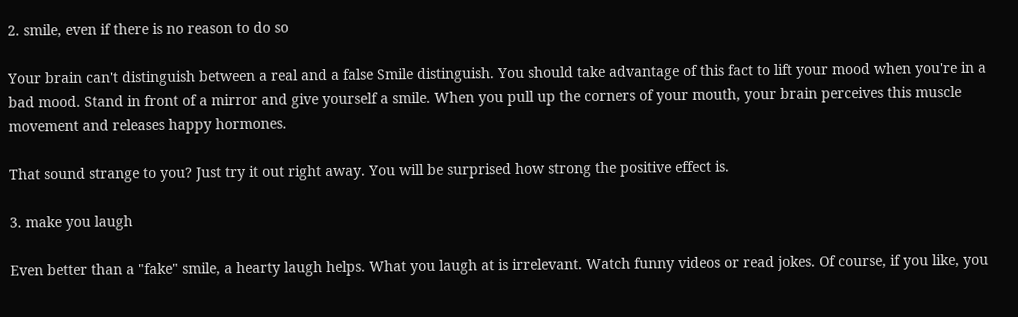2. smile, even if there is no reason to do so

Your brain can't distinguish between a real and a false Smile distinguish. You should take advantage of this fact to lift your mood when you're in a bad mood. Stand in front of a mirror and give yourself a smile. When you pull up the corners of your mouth, your brain perceives this muscle movement and releases happy hormones.

That sound strange to you? Just try it out right away. You will be surprised how strong the positive effect is.

3. make you laugh

Even better than a "fake" smile, a hearty laugh helps. What you laugh at is irrelevant. Watch funny videos or read jokes. Of course, if you like, you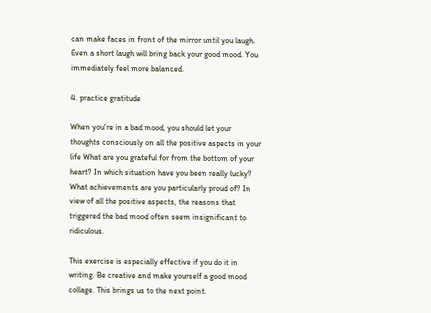can make faces in front of the mirror until you laugh. Even a short laugh will bring back your good mood. You immediately feel more balanced.

4. practice gratitude

When you're in a bad mood, you should let your thoughts consciously on all the positive aspects in your life What are you grateful for from the bottom of your heart? In which situation have you been really lucky? What achievements are you particularly proud of? In view of all the positive aspects, the reasons that triggered the bad mood often seem insignificant to ridiculous.

This exercise is especially effective if you do it in writing. Be creative and make yourself a good mood collage. This brings us to the next point.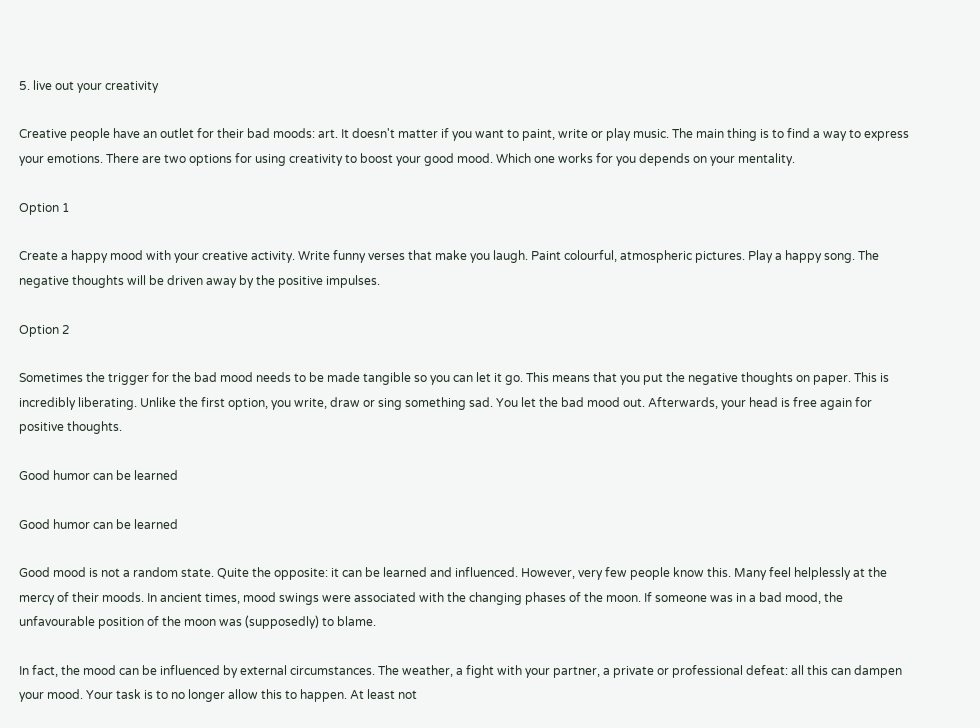5. live out your creativity

Creative people have an outlet for their bad moods: art. It doesn't matter if you want to paint, write or play music. The main thing is to find a way to express your emotions. There are two options for using creativity to boost your good mood. Which one works for you depends on your mentality.

Option 1

Create a happy mood with your creative activity. Write funny verses that make you laugh. Paint colourful, atmospheric pictures. Play a happy song. The negative thoughts will be driven away by the positive impulses.

Option 2

Sometimes the trigger for the bad mood needs to be made tangible so you can let it go. This means that you put the negative thoughts on paper. This is incredibly liberating. Unlike the first option, you write, draw or sing something sad. You let the bad mood out. Afterwards, your head is free again for positive thoughts.

Good humor can be learned

Good humor can be learned

Good mood is not a random state. Quite the opposite: it can be learned and influenced. However, very few people know this. Many feel helplessly at the mercy of their moods. In ancient times, mood swings were associated with the changing phases of the moon. If someone was in a bad mood, the unfavourable position of the moon was (supposedly) to blame.

In fact, the mood can be influenced by external circumstances. The weather, a fight with your partner, a private or professional defeat: all this can dampen your mood. Your task is to no longer allow this to happen. At least not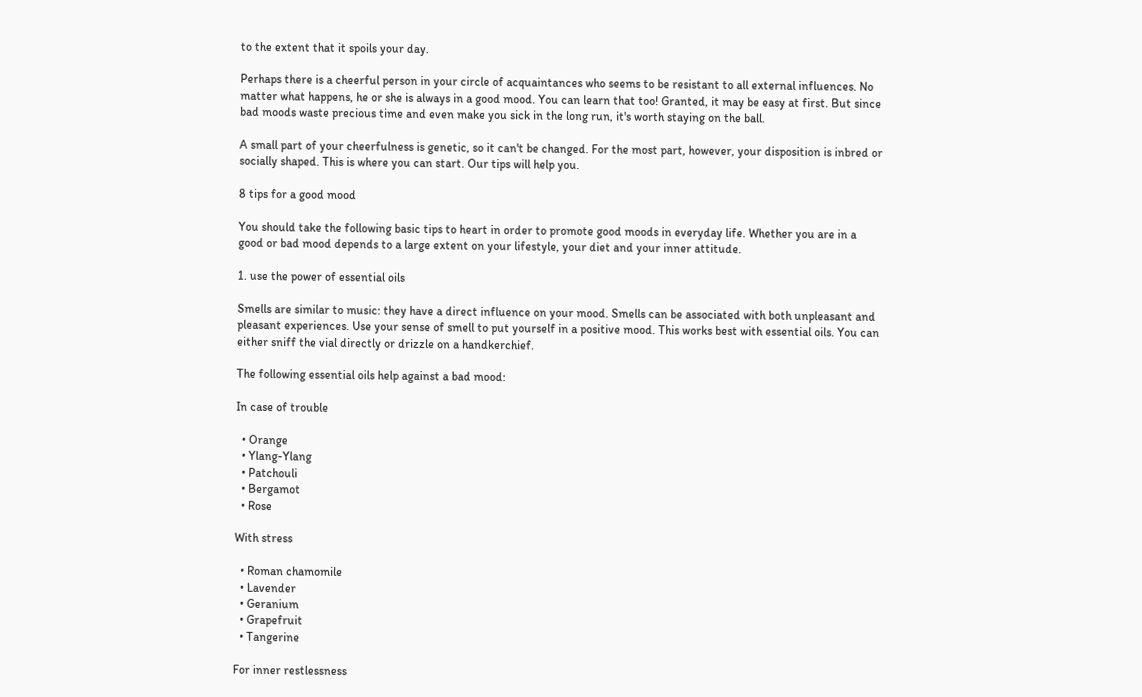to the extent that it spoils your day.

Perhaps there is a cheerful person in your circle of acquaintances who seems to be resistant to all external influences. No matter what happens, he or she is always in a good mood. You can learn that too! Granted, it may be easy at first. But since bad moods waste precious time and even make you sick in the long run, it's worth staying on the ball.

A small part of your cheerfulness is genetic, so it can't be changed. For the most part, however, your disposition is inbred or socially shaped. This is where you can start. Our tips will help you.

8 tips for a good mood

You should take the following basic tips to heart in order to promote good moods in everyday life. Whether you are in a good or bad mood depends to a large extent on your lifestyle, your diet and your inner attitude.

1. use the power of essential oils

Smells are similar to music: they have a direct influence on your mood. Smells can be associated with both unpleasant and pleasant experiences. Use your sense of smell to put yourself in a positive mood. This works best with essential oils. You can either sniff the vial directly or drizzle on a handkerchief.

The following essential oils help against a bad mood:

In case of trouble

  • Orange
  • Ylang-Ylang
  • Patchouli
  • Bergamot
  • Rose

With stress

  • Roman chamomile
  • Lavender
  • Geranium
  • Grapefruit
  • Tangerine

For inner restlessness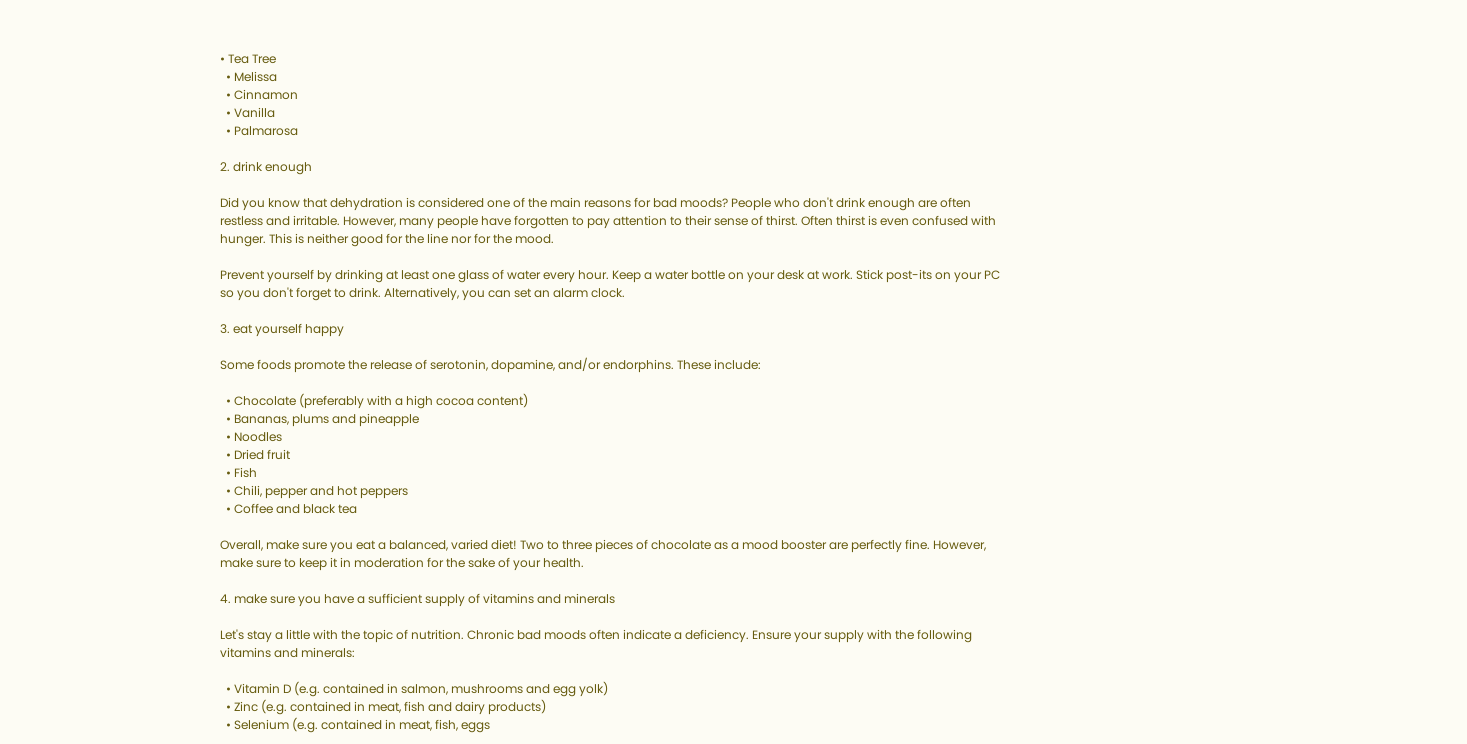• Tea Tree
  • Melissa
  • Cinnamon
  • Vanilla
  • Palmarosa

2. drink enough

Did you know that dehydration is considered one of the main reasons for bad moods? People who don't drink enough are often restless and irritable. However, many people have forgotten to pay attention to their sense of thirst. Often thirst is even confused with hunger. This is neither good for the line nor for the mood.

Prevent yourself by drinking at least one glass of water every hour. Keep a water bottle on your desk at work. Stick post-its on your PC so you don't forget to drink. Alternatively, you can set an alarm clock.

3. eat yourself happy

Some foods promote the release of serotonin, dopamine, and/or endorphins. These include:

  • Chocolate (preferably with a high cocoa content)
  • Bananas, plums and pineapple
  • Noodles
  • Dried fruit
  • Fish
  • Chili, pepper and hot peppers
  • Coffee and black tea

Overall, make sure you eat a balanced, varied diet! Two to three pieces of chocolate as a mood booster are perfectly fine. However, make sure to keep it in moderation for the sake of your health.

4. make sure you have a sufficient supply of vitamins and minerals

Let's stay a little with the topic of nutrition. Chronic bad moods often indicate a deficiency. Ensure your supply with the following vitamins and minerals:

  • Vitamin D (e.g. contained in salmon, mushrooms and egg yolk)
  • Zinc (e.g. contained in meat, fish and dairy products)
  • Selenium (e.g. contained in meat, fish, eggs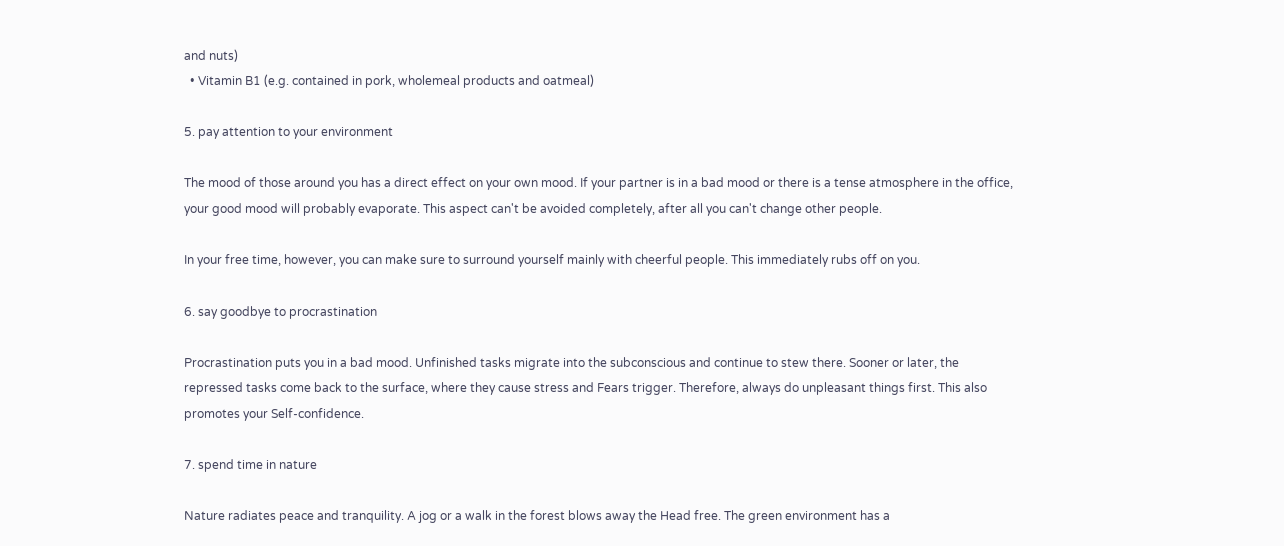and nuts)
  • Vitamin B1 (e.g. contained in pork, wholemeal products and oatmeal)

5. pay attention to your environment

The mood of those around you has a direct effect on your own mood. If your partner is in a bad mood or there is a tense atmosphere in the office, your good mood will probably evaporate. This aspect can't be avoided completely, after all you can't change other people.

In your free time, however, you can make sure to surround yourself mainly with cheerful people. This immediately rubs off on you.

6. say goodbye to procrastination

Procrastination puts you in a bad mood. Unfinished tasks migrate into the subconscious and continue to stew there. Sooner or later, the repressed tasks come back to the surface, where they cause stress and Fears trigger. Therefore, always do unpleasant things first. This also promotes your Self-confidence.

7. spend time in nature

Nature radiates peace and tranquility. A jog or a walk in the forest blows away the Head free. The green environment has a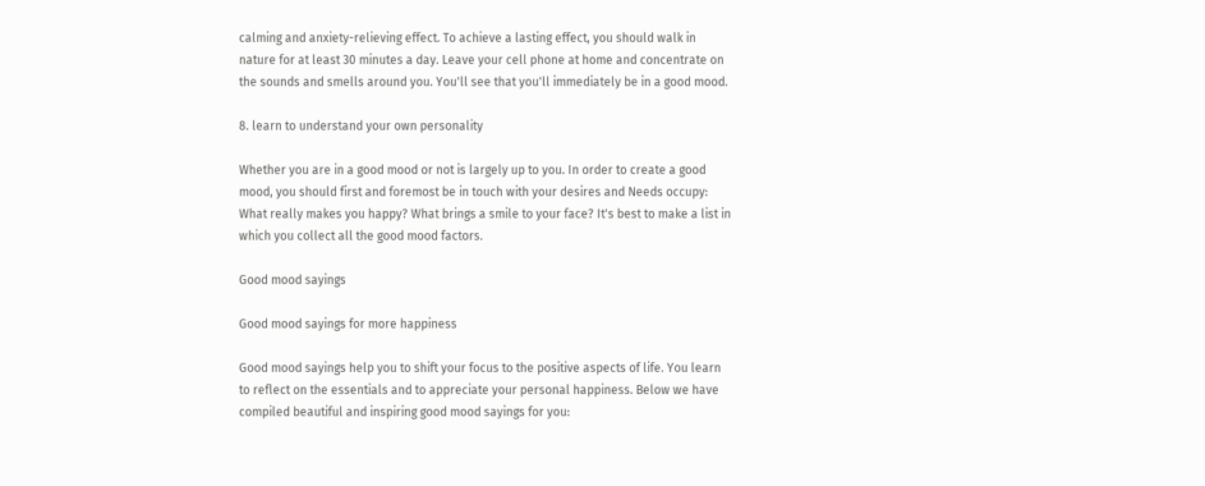calming and anxiety-relieving effect. To achieve a lasting effect, you should walk in nature for at least 30 minutes a day. Leave your cell phone at home and concentrate on the sounds and smells around you. You'll see that you'll immediately be in a good mood.

8. learn to understand your own personality

Whether you are in a good mood or not is largely up to you. In order to create a good mood, you should first and foremost be in touch with your desires and Needs occupy: What really makes you happy? What brings a smile to your face? It's best to make a list in which you collect all the good mood factors.

Good mood sayings

Good mood sayings for more happiness

Good mood sayings help you to shift your focus to the positive aspects of life. You learn to reflect on the essentials and to appreciate your personal happiness. Below we have compiled beautiful and inspiring good mood sayings for you: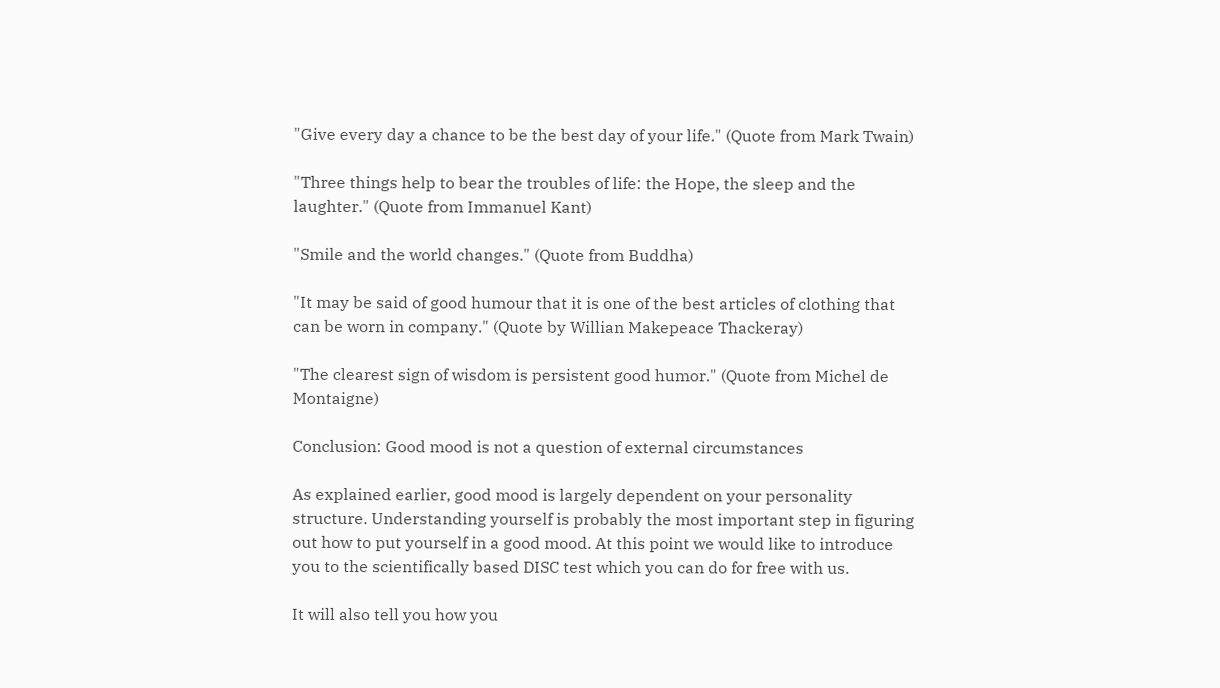"Give every day a chance to be the best day of your life." (Quote from Mark Twain)

"Three things help to bear the troubles of life: the Hope, the sleep and the laughter." (Quote from Immanuel Kant)

"Smile and the world changes." (Quote from Buddha)

"It may be said of good humour that it is one of the best articles of clothing that can be worn in company." (Quote by Willian Makepeace Thackeray)

"The clearest sign of wisdom is persistent good humor." (Quote from Michel de Montaigne)

Conclusion: Good mood is not a question of external circumstances

As explained earlier, good mood is largely dependent on your personality structure. Understanding yourself is probably the most important step in figuring out how to put yourself in a good mood. At this point we would like to introduce you to the scientifically based DISC test which you can do for free with us.

It will also tell you how you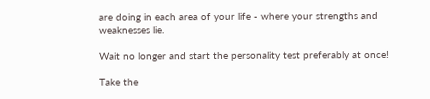are doing in each area of your life - where your strengths and weaknesses lie.

Wait no longer and start the personality test preferably at once!

Take the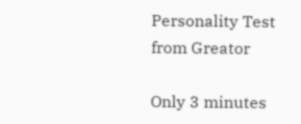Personality Test from Greator

Only 3 minutes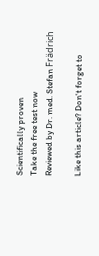Scientifically proven
Take the free test now
Reviewed by Dr. med. Stefan Frädrich

Like this article? Don't forget to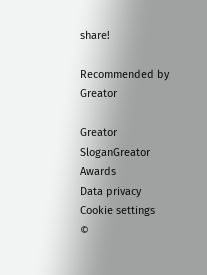share!

Recommended by Greator

Greator SloganGreator Awards
Data privacy
Cookie settings
©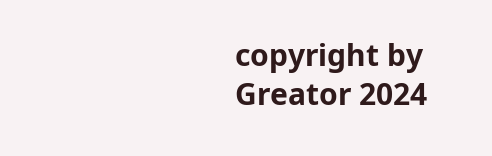copyright by Greator 2024